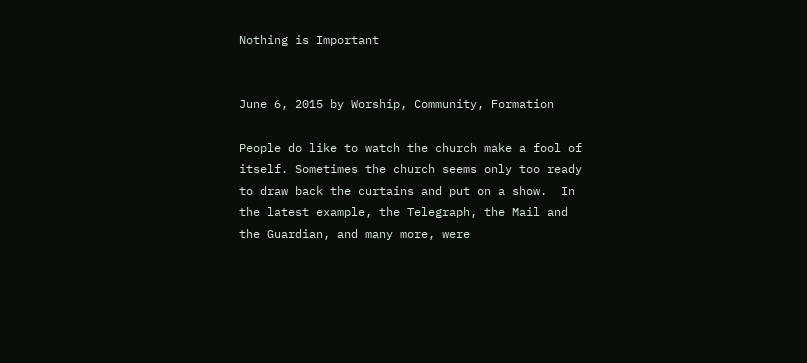Nothing is Important


June 6, 2015 by Worship, Community, Formation

People do like to watch the church make a fool of itself. Sometimes the church seems only too ready to draw back the curtains and put on a show.  In the latest example, the Telegraph, the Mail and the Guardian, and many more, were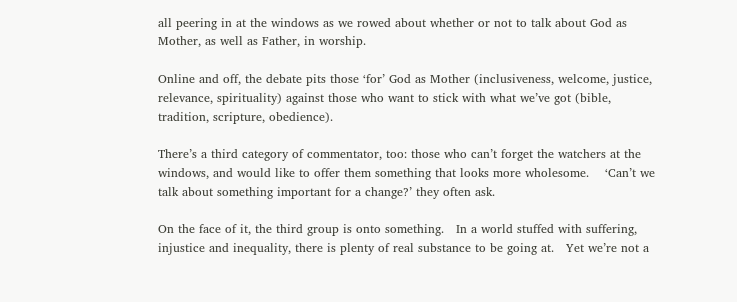all peering in at the windows as we rowed about whether or not to talk about God as Mother, as well as Father, in worship.

Online and off, the debate pits those ‘for’ God as Mother (inclusiveness, welcome, justice, relevance, spirituality) against those who want to stick with what we’ve got (bible, tradition, scripture, obedience).

There’s a third category of commentator, too: those who can’t forget the watchers at the windows, and would like to offer them something that looks more wholesome.    ‘Can’t we talk about something important for a change?’ they often ask.

On the face of it, the third group is onto something.   In a world stuffed with suffering, injustice and inequality, there is plenty of real substance to be going at.   Yet we’re not a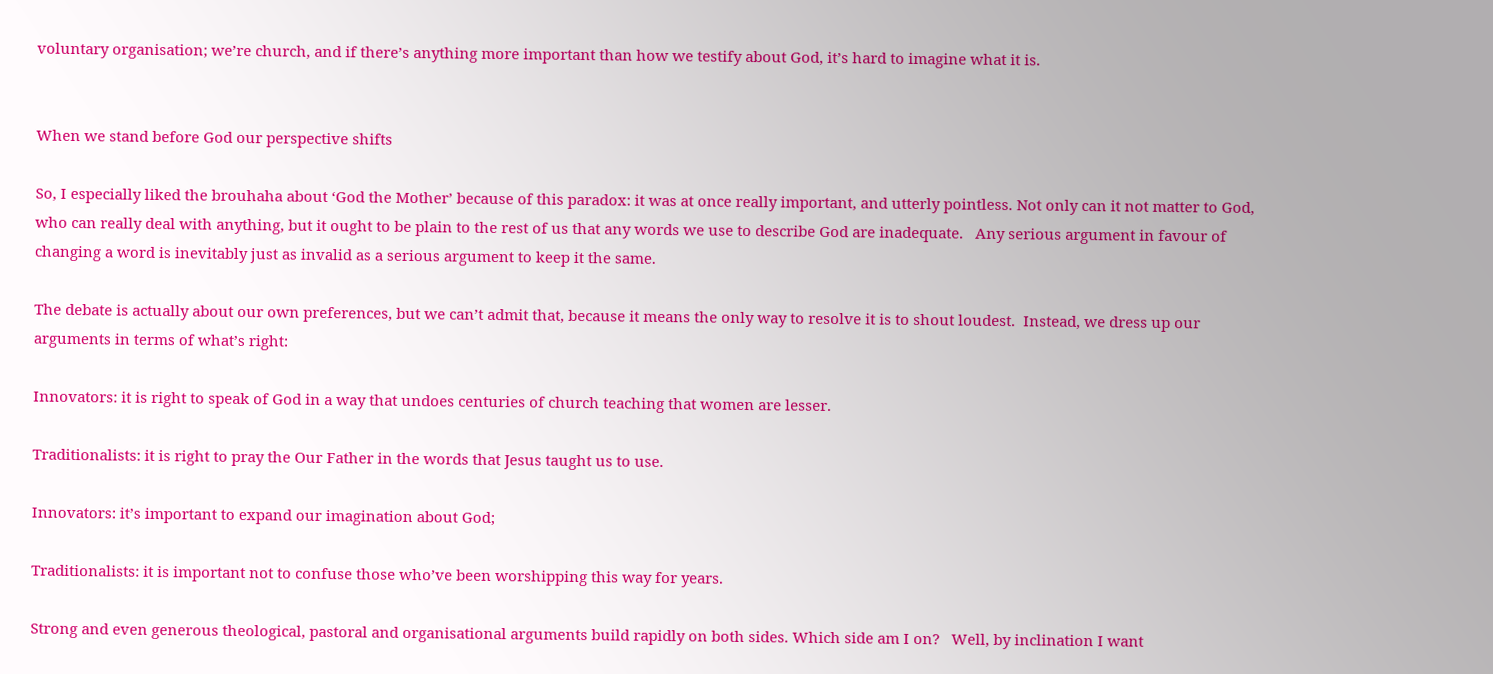voluntary organisation; we’re church, and if there’s anything more important than how we testify about God, it’s hard to imagine what it is.


When we stand before God our perspective shifts

So, I especially liked the brouhaha about ‘God the Mother’ because of this paradox: it was at once really important, and utterly pointless. Not only can it not matter to God, who can really deal with anything, but it ought to be plain to the rest of us that any words we use to describe God are inadequate.   Any serious argument in favour of changing a word is inevitably just as invalid as a serious argument to keep it the same.

The debate is actually about our own preferences, but we can’t admit that, because it means the only way to resolve it is to shout loudest.  Instead, we dress up our arguments in terms of what’s right:

Innovators: it is right to speak of God in a way that undoes centuries of church teaching that women are lesser.

Traditionalists: it is right to pray the Our Father in the words that Jesus taught us to use.

Innovators: it’s important to expand our imagination about God;

Traditionalists: it is important not to confuse those who’ve been worshipping this way for years.

Strong and even generous theological, pastoral and organisational arguments build rapidly on both sides. Which side am I on?   Well, by inclination I want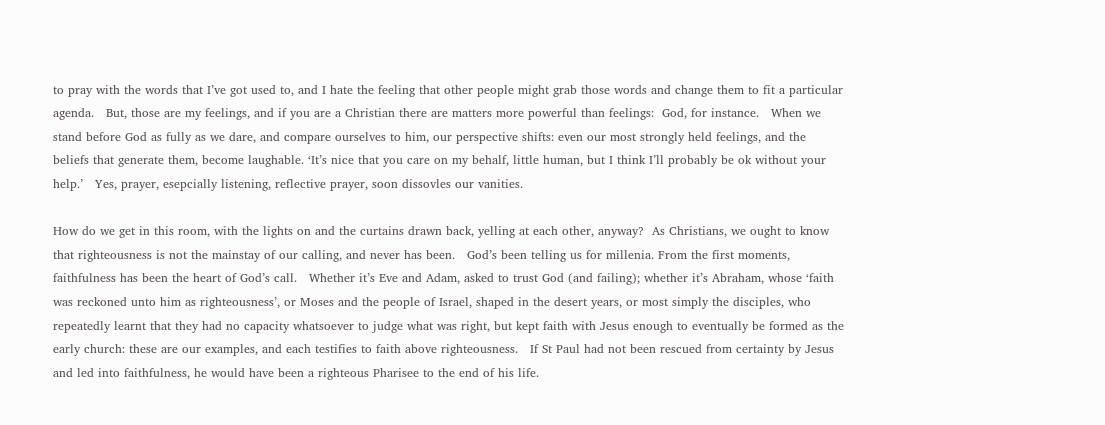to pray with the words that I’ve got used to, and I hate the feeling that other people might grab those words and change them to fit a particular agenda.   But, those are my feelings, and if you are a Christian there are matters more powerful than feelings:  God, for instance.   When we stand before God as fully as we dare, and compare ourselves to him, our perspective shifts: even our most strongly held feelings, and the beliefs that generate them, become laughable. ‘It’s nice that you care on my behalf, little human, but I think I’ll probably be ok without your help.’   Yes, prayer, esepcially listening, reflective prayer, soon dissovles our vanities.

How do we get in this room, with the lights on and the curtains drawn back, yelling at each other, anyway?  As Christians, we ought to know that righteousness is not the mainstay of our calling, and never has been.   God’s been telling us for millenia. From the first moments, faithfulness has been the heart of God’s call.   Whether it’s Eve and Adam, asked to trust God (and failing); whether it’s Abraham, whose ‘faith was reckoned unto him as righteousness’, or Moses and the people of Israel, shaped in the desert years, or most simply the disciples, who repeatedly learnt that they had no capacity whatsoever to judge what was right, but kept faith with Jesus enough to eventually be formed as the early church: these are our examples, and each testifies to faith above righteousness.   If St Paul had not been rescued from certainty by Jesus and led into faithfulness, he would have been a righteous Pharisee to the end of his life.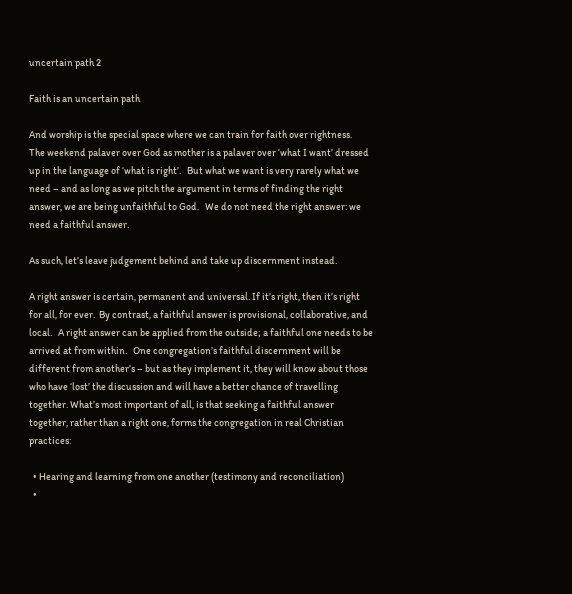uncertain path 2

Faith is an uncertain path

And worship is the special space where we can train for faith over rightness.   The weekend palaver over God as mother is a palaver over ‘what I want’ dressed up in the language of ‘what is right’.   But what we want is very rarely what we need – and as long as we pitch the argument in terms of finding the right answer, we are being unfaithful to God.   We do not need the right answer: we need a faithful answer.

As such, let’s leave judgement behind and take up discernment instead.

A right answer is certain, permanent and universal. If it’s right, then it’s right for all, for ever.  By contrast, a faithful answer is provisional, collaborative, and local.   A right answer can be applied from the outside; a faithful one needs to be arrived at from within.   One congregation’s faithful discernment will be different from another’s – but as they implement it, they will know about those who have ‘lost’ the discussion and will have a better chance of travelling together. What’s most important of all, is that seeking a faithful answer together, rather than a right one, forms the congregation in real Christian practices:

  • Hearing and learning from one another (testimony and reconciliation)
  •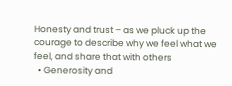Honesty and trust – as we pluck up the courage to describe why we feel what we feel, and share that with others
  • Generosity and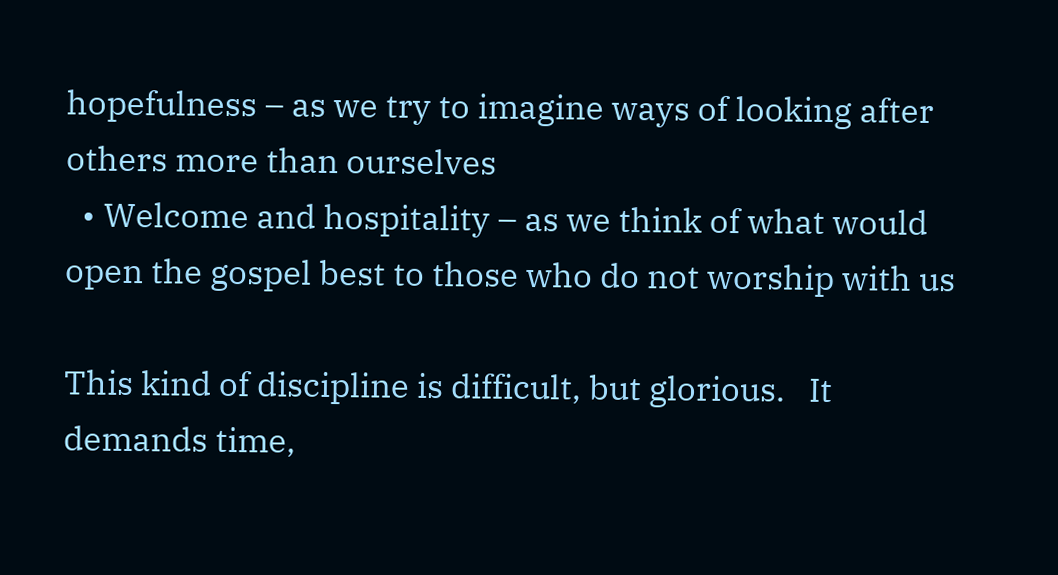hopefulness – as we try to imagine ways of looking after others more than ourselves
  • Welcome and hospitality – as we think of what would open the gospel best to those who do not worship with us

This kind of discipline is difficult, but glorious.   It demands time,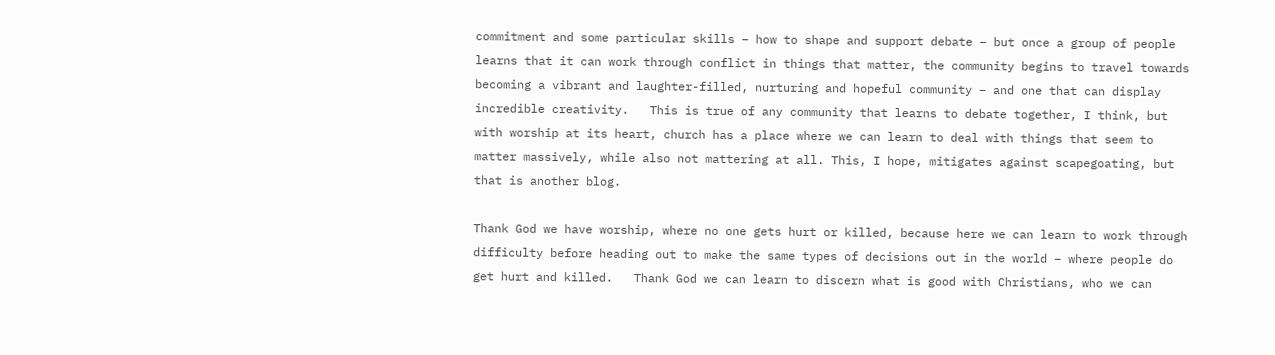commitment and some particular skills – how to shape and support debate – but once a group of people learns that it can work through conflict in things that matter, the community begins to travel towards becoming a vibrant and laughter-filled, nurturing and hopeful community – and one that can display incredible creativity.   This is true of any community that learns to debate together, I think, but with worship at its heart, church has a place where we can learn to deal with things that seem to matter massively, while also not mattering at all. This, I hope, mitigates against scapegoating, but that is another blog.

Thank God we have worship, where no one gets hurt or killed, because here we can learn to work through difficulty before heading out to make the same types of decisions out in the world – where people do get hurt and killed.   Thank God we can learn to discern what is good with Christians, who we can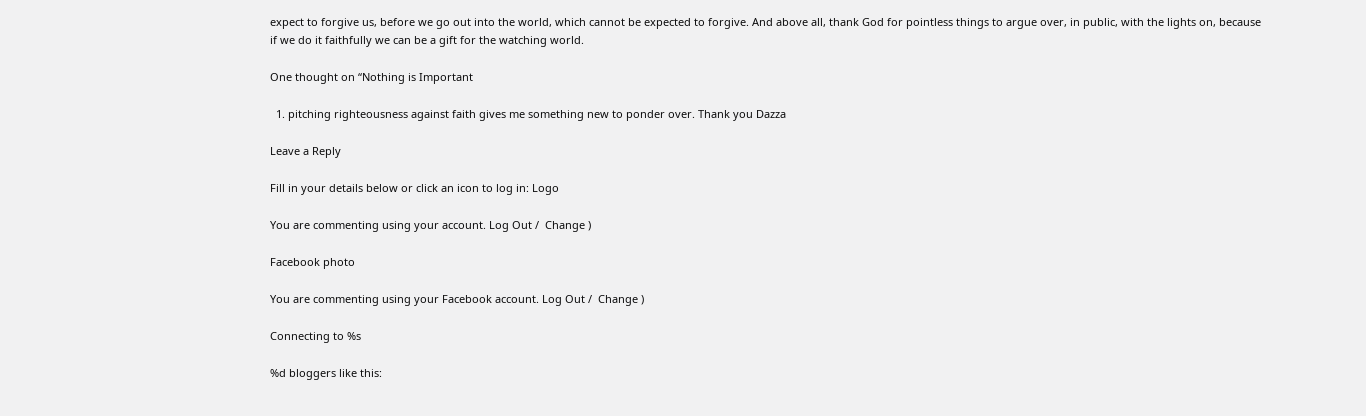expect to forgive us, before we go out into the world, which cannot be expected to forgive. And above all, thank God for pointless things to argue over, in public, with the lights on, because if we do it faithfully we can be a gift for the watching world.

One thought on “Nothing is Important

  1. pitching righteousness against faith gives me something new to ponder over. Thank you Dazza

Leave a Reply

Fill in your details below or click an icon to log in: Logo

You are commenting using your account. Log Out /  Change )

Facebook photo

You are commenting using your Facebook account. Log Out /  Change )

Connecting to %s

%d bloggers like this: